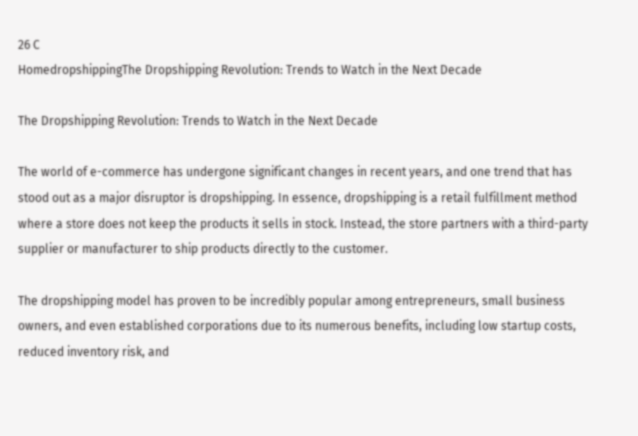26 C
HomedropshippingThe Dropshipping Revolution: Trends to Watch in the Next Decade

The Dropshipping Revolution: Trends to Watch in the Next Decade

The world of e-commerce has undergone significant changes in recent years, and one trend that has stood out as a major disruptor is dropshipping. In essence, dropshipping is a retail fulfillment method where a store does not keep the products it sells in stock. Instead, the store partners with a third-party supplier or manufacturer to ship products directly to the customer.

The dropshipping model has proven to be incredibly popular among entrepreneurs, small business owners, and even established corporations due to its numerous benefits, including low startup costs, reduced inventory risk, and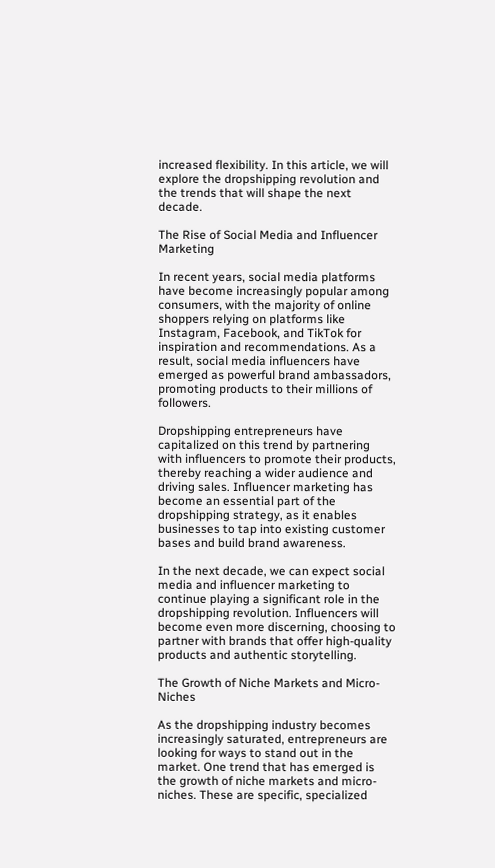increased flexibility. In this article, we will explore the dropshipping revolution and the trends that will shape the next decade.

The Rise of Social Media and Influencer Marketing

In recent years, social media platforms have become increasingly popular among consumers, with the majority of online shoppers relying on platforms like Instagram, Facebook, and TikTok for inspiration and recommendations. As a result, social media influencers have emerged as powerful brand ambassadors, promoting products to their millions of followers.

Dropshipping entrepreneurs have capitalized on this trend by partnering with influencers to promote their products, thereby reaching a wider audience and driving sales. Influencer marketing has become an essential part of the dropshipping strategy, as it enables businesses to tap into existing customer bases and build brand awareness.

In the next decade, we can expect social media and influencer marketing to continue playing a significant role in the dropshipping revolution. Influencers will become even more discerning, choosing to partner with brands that offer high-quality products and authentic storytelling.

The Growth of Niche Markets and Micro-Niches

As the dropshipping industry becomes increasingly saturated, entrepreneurs are looking for ways to stand out in the market. One trend that has emerged is the growth of niche markets and micro-niches. These are specific, specialized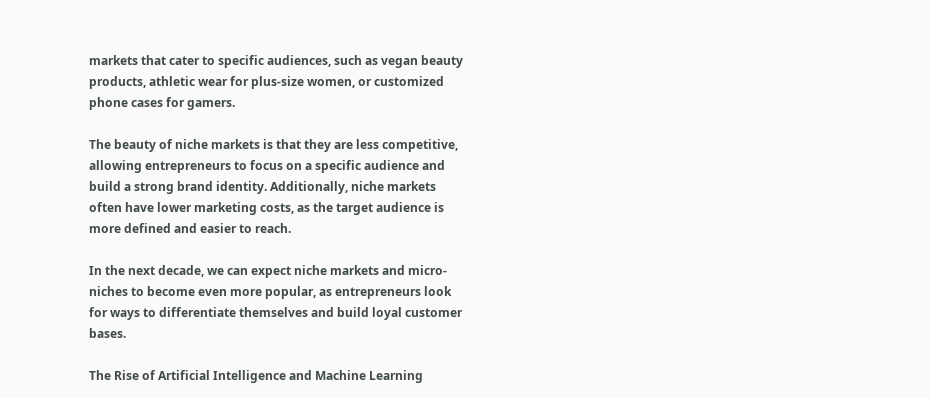markets that cater to specific audiences, such as vegan beauty products, athletic wear for plus-size women, or customized phone cases for gamers.

The beauty of niche markets is that they are less competitive, allowing entrepreneurs to focus on a specific audience and build a strong brand identity. Additionally, niche markets often have lower marketing costs, as the target audience is more defined and easier to reach.

In the next decade, we can expect niche markets and micro-niches to become even more popular, as entrepreneurs look for ways to differentiate themselves and build loyal customer bases.

The Rise of Artificial Intelligence and Machine Learning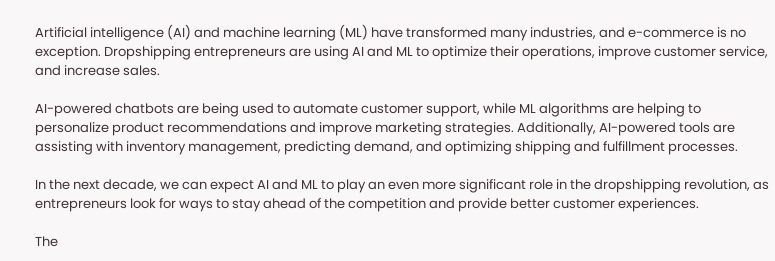Artificial intelligence (AI) and machine learning (ML) have transformed many industries, and e-commerce is no exception. Dropshipping entrepreneurs are using AI and ML to optimize their operations, improve customer service, and increase sales.

AI-powered chatbots are being used to automate customer support, while ML algorithms are helping to personalize product recommendations and improve marketing strategies. Additionally, AI-powered tools are assisting with inventory management, predicting demand, and optimizing shipping and fulfillment processes.

In the next decade, we can expect AI and ML to play an even more significant role in the dropshipping revolution, as entrepreneurs look for ways to stay ahead of the competition and provide better customer experiences.

The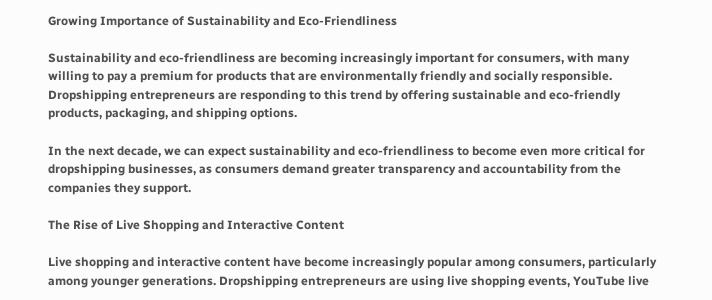Growing Importance of Sustainability and Eco-Friendliness

Sustainability and eco-friendliness are becoming increasingly important for consumers, with many willing to pay a premium for products that are environmentally friendly and socially responsible. Dropshipping entrepreneurs are responding to this trend by offering sustainable and eco-friendly products, packaging, and shipping options.

In the next decade, we can expect sustainability and eco-friendliness to become even more critical for dropshipping businesses, as consumers demand greater transparency and accountability from the companies they support.

The Rise of Live Shopping and Interactive Content

Live shopping and interactive content have become increasingly popular among consumers, particularly among younger generations. Dropshipping entrepreneurs are using live shopping events, YouTube live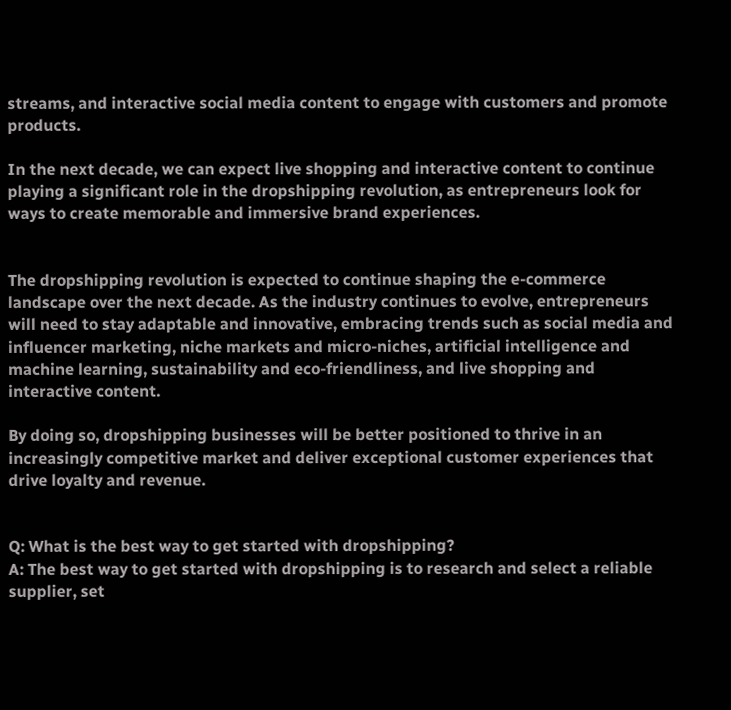streams, and interactive social media content to engage with customers and promote products.

In the next decade, we can expect live shopping and interactive content to continue playing a significant role in the dropshipping revolution, as entrepreneurs look for ways to create memorable and immersive brand experiences.


The dropshipping revolution is expected to continue shaping the e-commerce landscape over the next decade. As the industry continues to evolve, entrepreneurs will need to stay adaptable and innovative, embracing trends such as social media and influencer marketing, niche markets and micro-niches, artificial intelligence and machine learning, sustainability and eco-friendliness, and live shopping and interactive content.

By doing so, dropshipping businesses will be better positioned to thrive in an increasingly competitive market and deliver exceptional customer experiences that drive loyalty and revenue.


Q: What is the best way to get started with dropshipping?
A: The best way to get started with dropshipping is to research and select a reliable supplier, set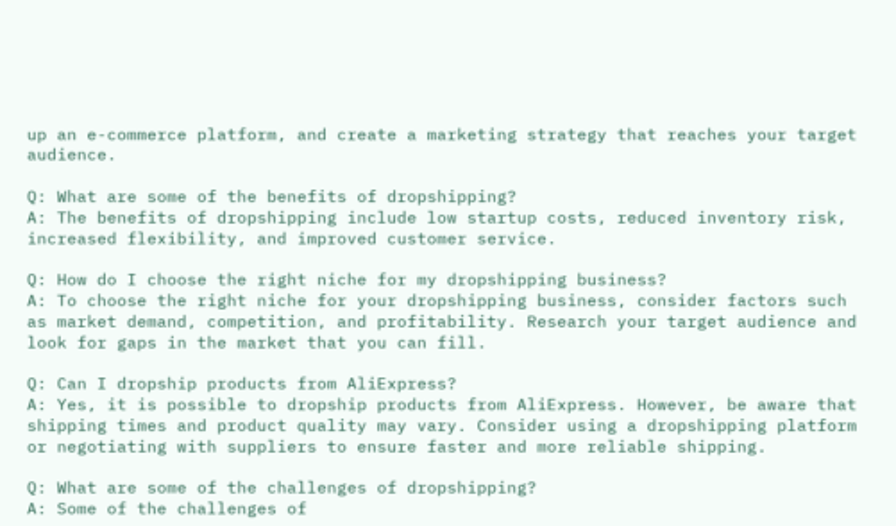up an e-commerce platform, and create a marketing strategy that reaches your target audience.

Q: What are some of the benefits of dropshipping?
A: The benefits of dropshipping include low startup costs, reduced inventory risk, increased flexibility, and improved customer service.

Q: How do I choose the right niche for my dropshipping business?
A: To choose the right niche for your dropshipping business, consider factors such as market demand, competition, and profitability. Research your target audience and look for gaps in the market that you can fill.

Q: Can I dropship products from AliExpress?
A: Yes, it is possible to dropship products from AliExpress. However, be aware that shipping times and product quality may vary. Consider using a dropshipping platform or negotiating with suppliers to ensure faster and more reliable shipping.

Q: What are some of the challenges of dropshipping?
A: Some of the challenges of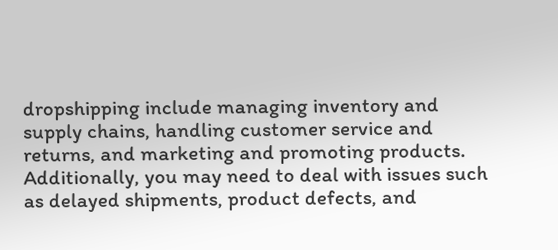dropshipping include managing inventory and supply chains, handling customer service and returns, and marketing and promoting products. Additionally, you may need to deal with issues such as delayed shipments, product defects, and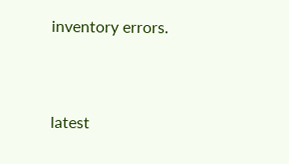inventory errors.


latest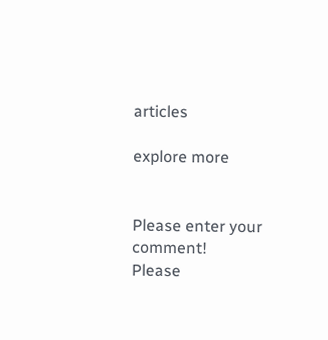articles

explore more


Please enter your comment!
Please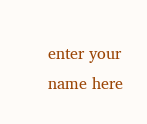enter your name here